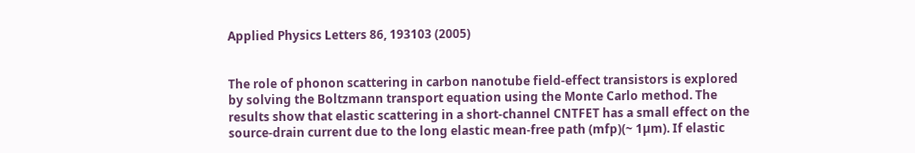Applied Physics Letters 86, 193103 (2005)


The role of phonon scattering in carbon nanotube field-effect transistors is explored by solving the Boltzmann transport equation using the Monte Carlo method. The results show that elastic scattering in a short-channel CNTFET has a small effect on the source-drain current due to the long elastic mean-free path (mfp)(~ 1µm). If elastic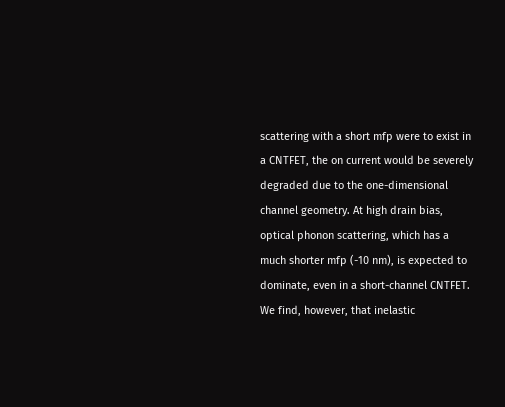scattering with a short mfp were to exist in a CNTFET, the on current would be severely degraded due to the one-dimensional channel geometry. At high drain bias, optical phonon scattering, which has a much shorter mfp (-10 nm), is expected to dominate, even in a short-channel CNTFET. We find, however, that inelastic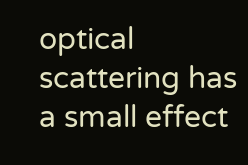optical scattering has a small effect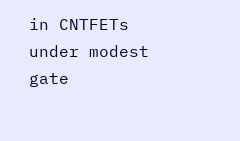in CNTFETs under modest gate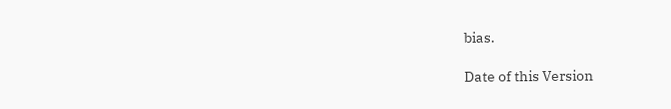bias.

Date of this Version